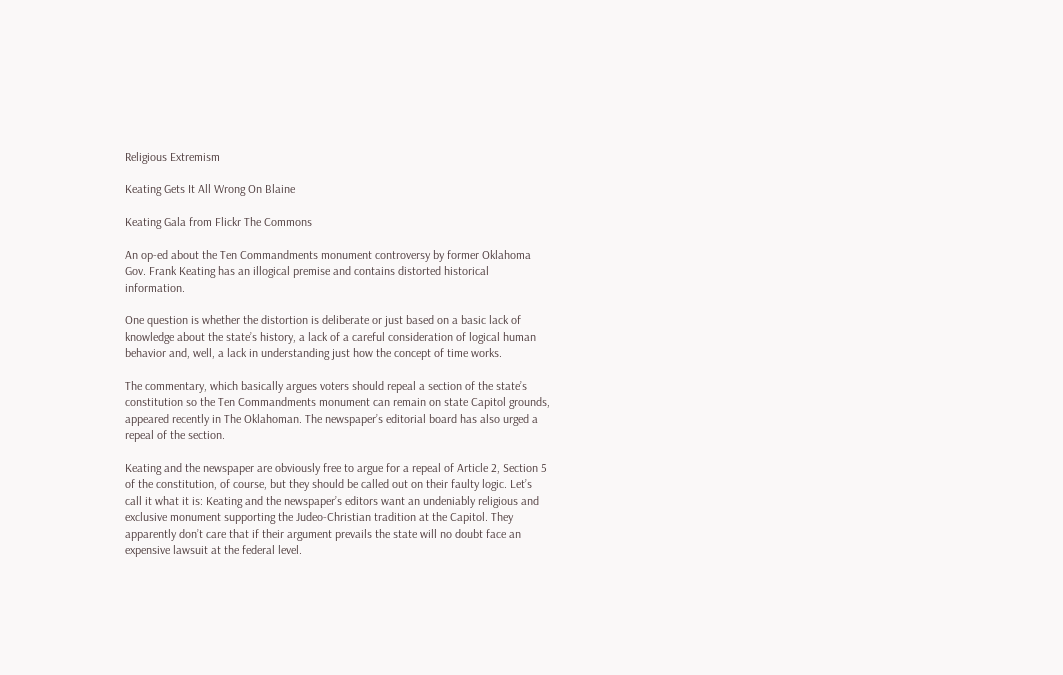Religious Extremism

Keating Gets It All Wrong On Blaine

Keating Gala from Flickr The Commons

An op-ed about the Ten Commandments monument controversy by former Oklahoma Gov. Frank Keating has an illogical premise and contains distorted historical information.

One question is whether the distortion is deliberate or just based on a basic lack of knowledge about the state’s history, a lack of a careful consideration of logical human behavior and, well, a lack in understanding just how the concept of time works.

The commentary, which basically argues voters should repeal a section of the state’s constitution so the Ten Commandments monument can remain on state Capitol grounds, appeared recently in The Oklahoman. The newspaper’s editorial board has also urged a repeal of the section.

Keating and the newspaper are obviously free to argue for a repeal of Article 2, Section 5 of the constitution, of course, but they should be called out on their faulty logic. Let’s call it what it is: Keating and the newspaper’s editors want an undeniably religious and exclusive monument supporting the Judeo-Christian tradition at the Capitol. They apparently don’t care that if their argument prevails the state will no doubt face an expensive lawsuit at the federal level.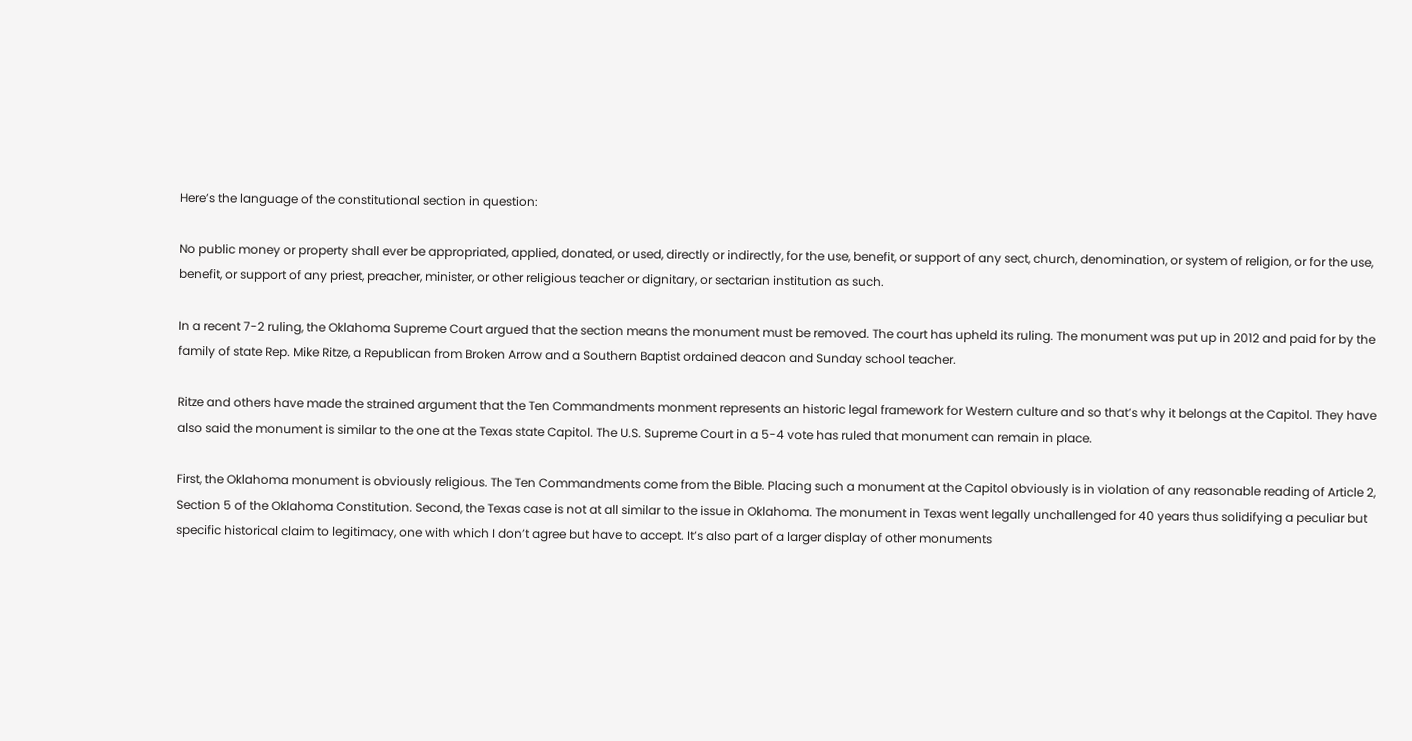Here’s the language of the constitutional section in question:

No public money or property shall ever be appropriated, applied, donated, or used, directly or indirectly, for the use, benefit, or support of any sect, church, denomination, or system of religion, or for the use, benefit, or support of any priest, preacher, minister, or other religious teacher or dignitary, or sectarian institution as such.

In a recent 7-2 ruling, the Oklahoma Supreme Court argued that the section means the monument must be removed. The court has upheld its ruling. The monument was put up in 2012 and paid for by the family of state Rep. Mike Ritze, a Republican from Broken Arrow and a Southern Baptist ordained deacon and Sunday school teacher.

Ritze and others have made the strained argument that the Ten Commandments monment represents an historic legal framework for Western culture and so that’s why it belongs at the Capitol. They have also said the monument is similar to the one at the Texas state Capitol. The U.S. Supreme Court in a 5-4 vote has ruled that monument can remain in place.

First, the Oklahoma monument is obviously religious. The Ten Commandments come from the Bible. Placing such a monument at the Capitol obviously is in violation of any reasonable reading of Article 2, Section 5 of the Oklahoma Constitution. Second, the Texas case is not at all similar to the issue in Oklahoma. The monument in Texas went legally unchallenged for 40 years thus solidifying a peculiar but specific historical claim to legitimacy, one with which I don’t agree but have to accept. It’s also part of a larger display of other monuments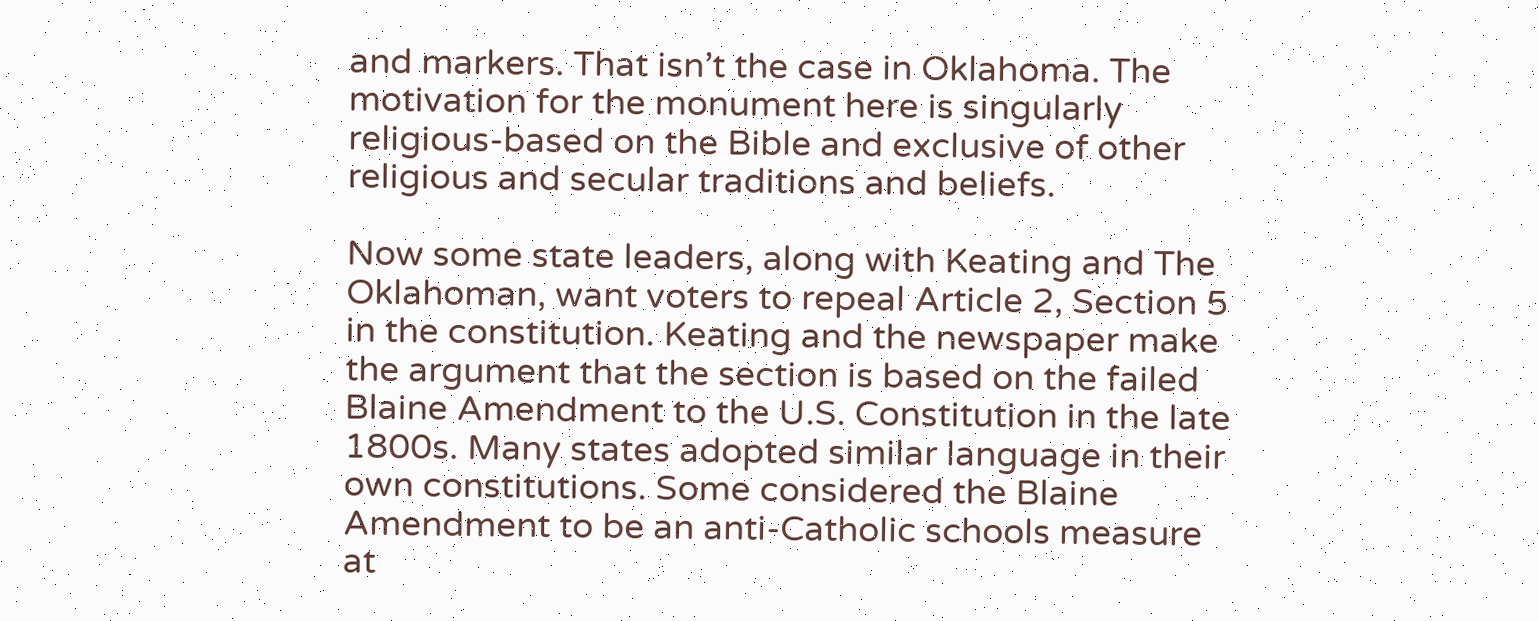and markers. That isn’t the case in Oklahoma. The motivation for the monument here is singularly religious-based on the Bible and exclusive of other religious and secular traditions and beliefs.

Now some state leaders, along with Keating and The Oklahoman, want voters to repeal Article 2, Section 5 in the constitution. Keating and the newspaper make the argument that the section is based on the failed Blaine Amendment to the U.S. Constitution in the late 1800s. Many states adopted similar language in their own constitutions. Some considered the Blaine Amendment to be an anti-Catholic schools measure at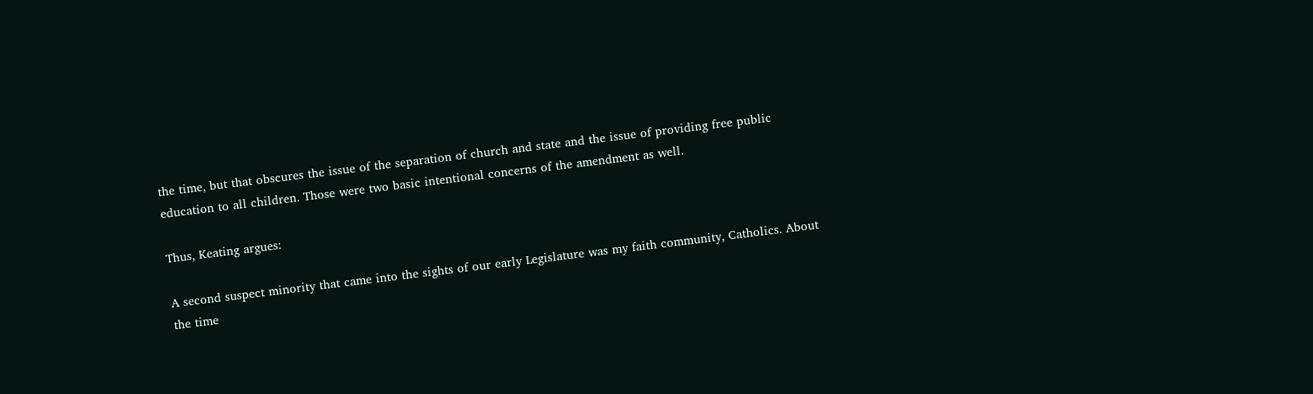the time, but that obscures the issue of the separation of church and state and the issue of providing free public education to all children. Those were two basic intentional concerns of the amendment as well.

Thus, Keating argues:

A second suspect minority that came into the sights of our early Legislature was my faith community, Catholics. About the time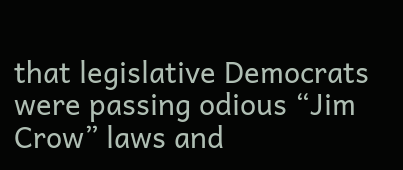that legislative Democrats were passing odious “Jim Crow” laws and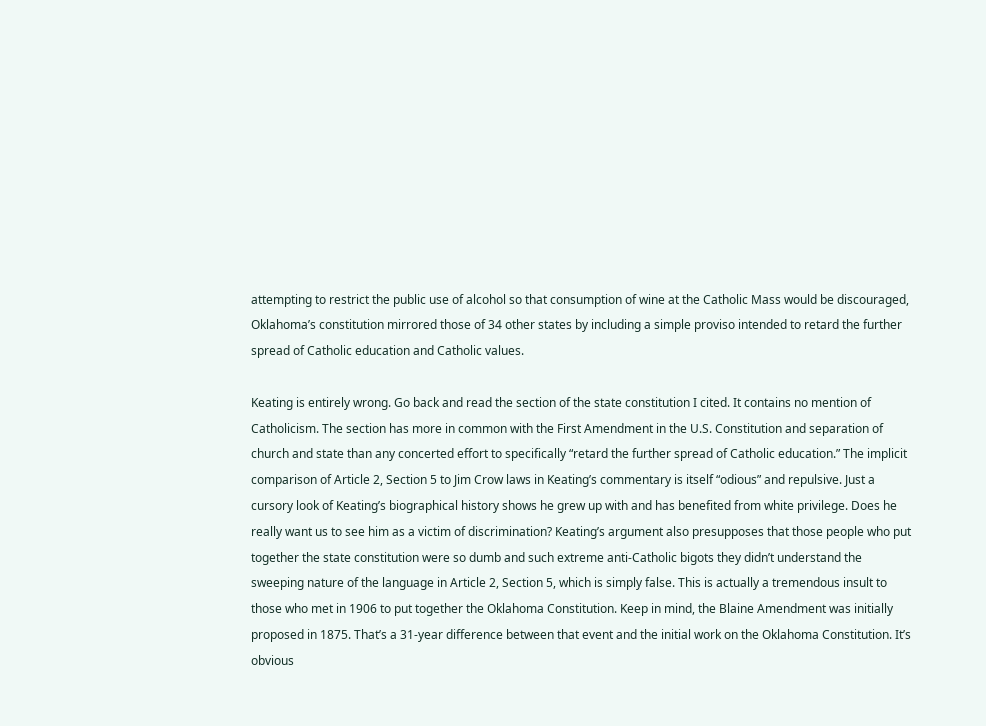attempting to restrict the public use of alcohol so that consumption of wine at the Catholic Mass would be discouraged, Oklahoma’s constitution mirrored those of 34 other states by including a simple proviso intended to retard the further spread of Catholic education and Catholic values.

Keating is entirely wrong. Go back and read the section of the state constitution I cited. It contains no mention of Catholicism. The section has more in common with the First Amendment in the U.S. Constitution and separation of church and state than any concerted effort to specifically “retard the further spread of Catholic education.” The implicit comparison of Article 2, Section 5 to Jim Crow laws in Keating’s commentary is itself “odious” and repulsive. Just a cursory look of Keating’s biographical history shows he grew up with and has benefited from white privilege. Does he really want us to see him as a victim of discrimination? Keating’s argument also presupposes that those people who put together the state constitution were so dumb and such extreme anti-Catholic bigots they didn’t understand the sweeping nature of the language in Article 2, Section 5, which is simply false. This is actually a tremendous insult to those who met in 1906 to put together the Oklahoma Constitution. Keep in mind, the Blaine Amendment was initially proposed in 1875. That’s a 31-year difference between that event and the initial work on the Oklahoma Constitution. It’s obvious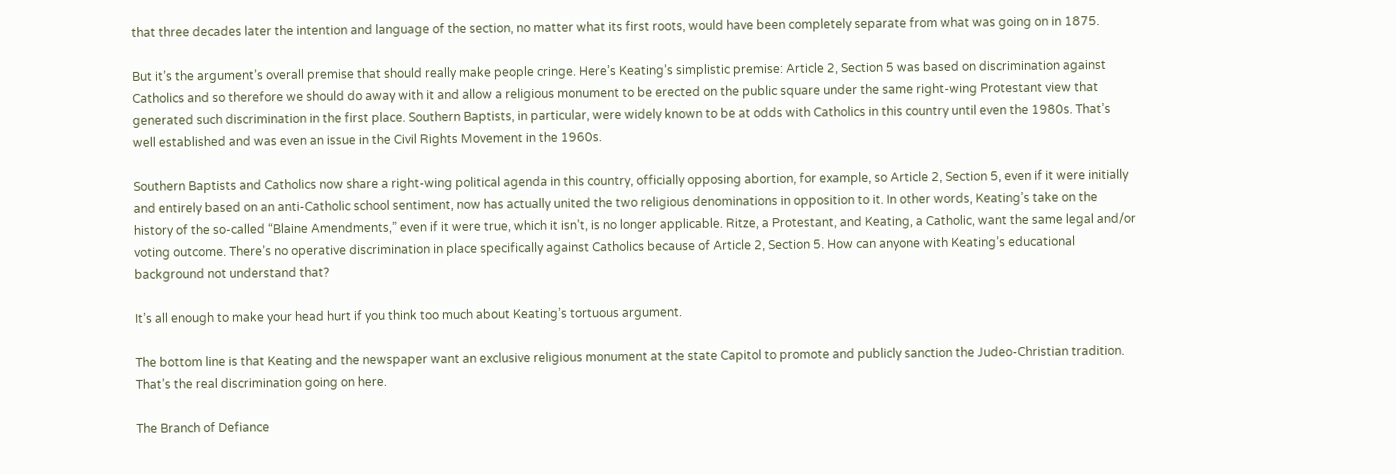that three decades later the intention and language of the section, no matter what its first roots, would have been completely separate from what was going on in 1875.

But it’s the argument’s overall premise that should really make people cringe. Here’s Keating’s simplistic premise: Article 2, Section 5 was based on discrimination against Catholics and so therefore we should do away with it and allow a religious monument to be erected on the public square under the same right-wing Protestant view that generated such discrimination in the first place. Southern Baptists, in particular, were widely known to be at odds with Catholics in this country until even the 1980s. That’s well established and was even an issue in the Civil Rights Movement in the 1960s.

Southern Baptists and Catholics now share a right-wing political agenda in this country, officially opposing abortion, for example, so Article 2, Section 5, even if it were initially and entirely based on an anti-Catholic school sentiment, now has actually united the two religious denominations in opposition to it. In other words, Keating’s take on the history of the so-called “Blaine Amendments,” even if it were true, which it isn’t, is no longer applicable. Ritze, a Protestant, and Keating, a Catholic, want the same legal and/or voting outcome. There’s no operative discrimination in place specifically against Catholics because of Article 2, Section 5. How can anyone with Keating’s educational background not understand that?

It’s all enough to make your head hurt if you think too much about Keating’s tortuous argument.

The bottom line is that Keating and the newspaper want an exclusive religious monument at the state Capitol to promote and publicly sanction the Judeo-Christian tradition. That’s the real discrimination going on here.

The Branch of Defiance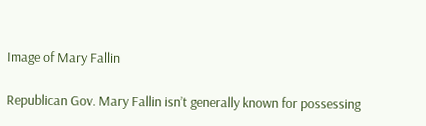Image of Mary Fallin

Republican Gov. Mary Fallin isn’t generally known for possessing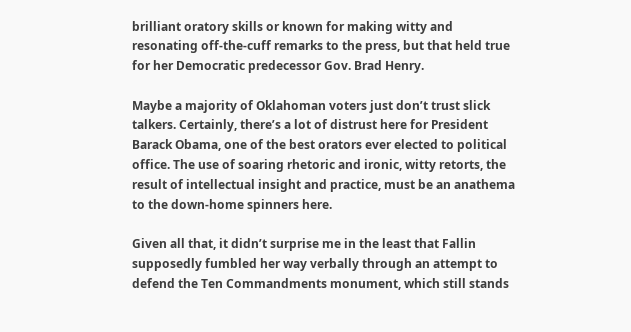brilliant oratory skills or known for making witty and resonating off-the-cuff remarks to the press, but that held true for her Democratic predecessor Gov. Brad Henry.

Maybe a majority of Oklahoman voters just don’t trust slick talkers. Certainly, there’s a lot of distrust here for President Barack Obama, one of the best orators ever elected to political office. The use of soaring rhetoric and ironic, witty retorts, the result of intellectual insight and practice, must be an anathema to the down-home spinners here.

Given all that, it didn’t surprise me in the least that Fallin supposedly fumbled her way verbally through an attempt to defend the Ten Commandments monument, which still stands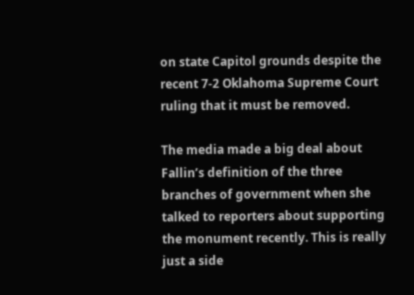on state Capitol grounds despite the recent 7-2 Oklahoma Supreme Court ruling that it must be removed.

The media made a big deal about Fallin’s definition of the three branches of government when she talked to reporters about supporting the monument recently. This is really just a side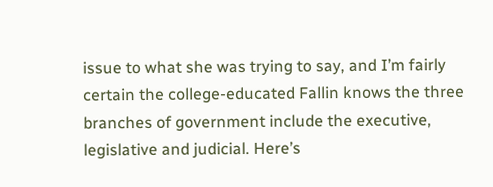issue to what she was trying to say, and I’m fairly certain the college-educated Fallin knows the three branches of government include the executive, legislative and judicial. Here’s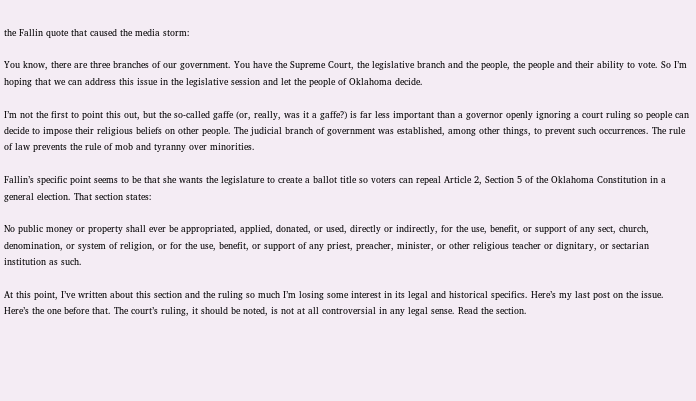the Fallin quote that caused the media storm:

You know, there are three branches of our government. You have the Supreme Court, the legislative branch and the people, the people and their ability to vote. So I’m hoping that we can address this issue in the legislative session and let the people of Oklahoma decide.

I’m not the first to point this out, but the so-called gaffe (or, really, was it a gaffe?) is far less important than a governor openly ignoring a court ruling so people can decide to impose their religious beliefs on other people. The judicial branch of government was established, among other things, to prevent such occurrences. The rule of law prevents the rule of mob and tyranny over minorities.

Fallin’s specific point seems to be that she wants the legislature to create a ballot title so voters can repeal Article 2, Section 5 of the Oklahoma Constitution in a general election. That section states:

No public money or property shall ever be appropriated, applied, donated, or used, directly or indirectly, for the use, benefit, or support of any sect, church, denomination, or system of religion, or for the use, benefit, or support of any priest, preacher, minister, or other religious teacher or dignitary, or sectarian institution as such.

At this point, I’ve written about this section and the ruling so much I’m losing some interest in its legal and historical specifics. Here’s my last post on the issue. Here’s the one before that. The court’s ruling, it should be noted, is not at all controversial in any legal sense. Read the section.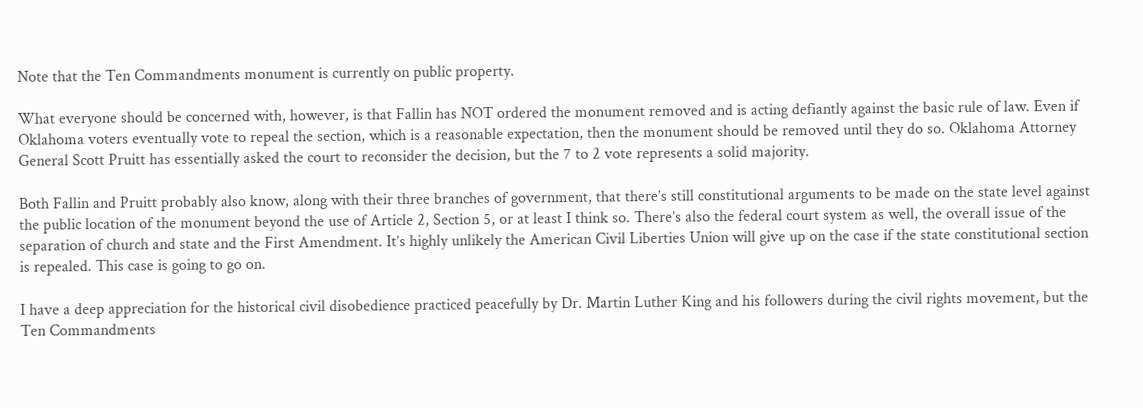Note that the Ten Commandments monument is currently on public property.

What everyone should be concerned with, however, is that Fallin has NOT ordered the monument removed and is acting defiantly against the basic rule of law. Even if Oklahoma voters eventually vote to repeal the section, which is a reasonable expectation, then the monument should be removed until they do so. Oklahoma Attorney General Scott Pruitt has essentially asked the court to reconsider the decision, but the 7 to 2 vote represents a solid majority.

Both Fallin and Pruitt probably also know, along with their three branches of government, that there’s still constitutional arguments to be made on the state level against the public location of the monument beyond the use of Article 2, Section 5, or at least I think so. There’s also the federal court system as well, the overall issue of the separation of church and state and the First Amendment. It’s highly unlikely the American Civil Liberties Union will give up on the case if the state constitutional section is repealed. This case is going to go on.

I have a deep appreciation for the historical civil disobedience practiced peacefully by Dr. Martin Luther King and his followers during the civil rights movement, but the Ten Commandments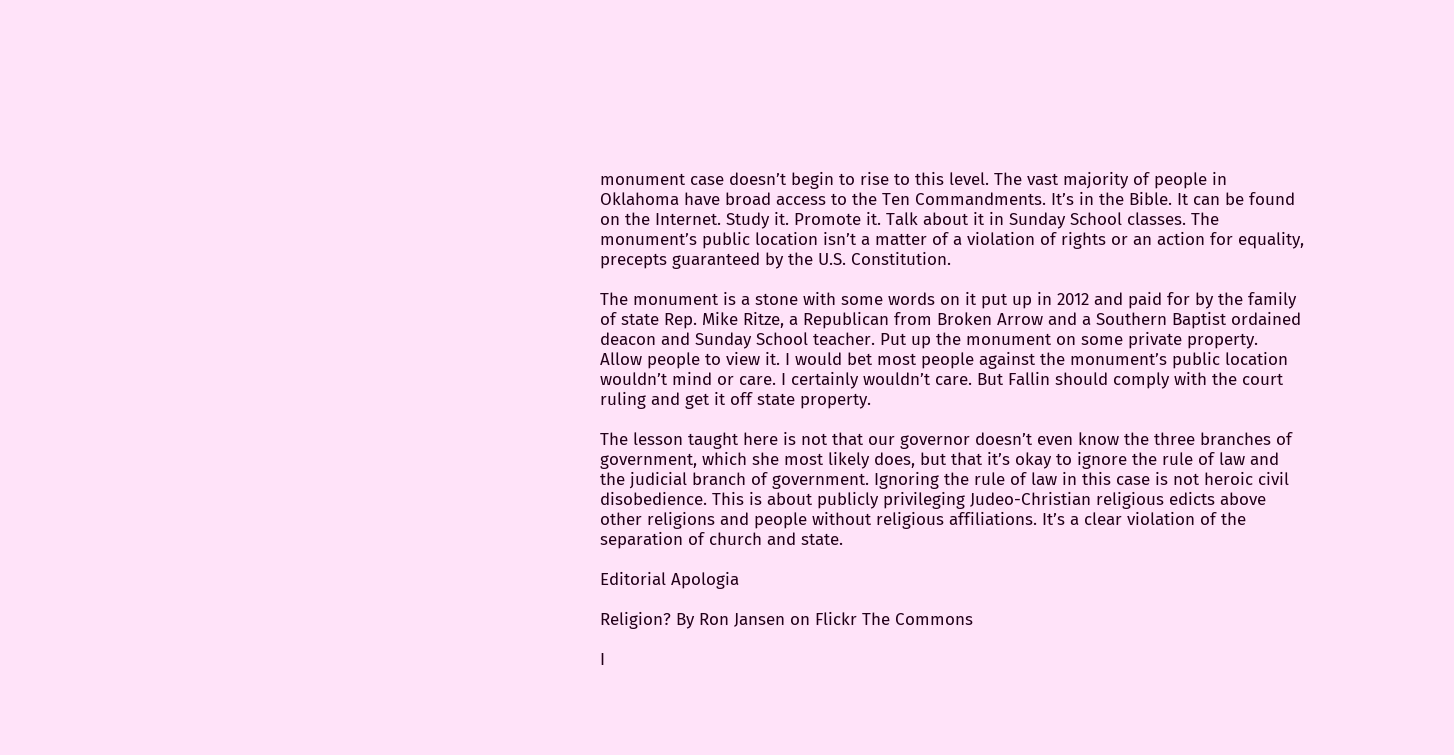monument case doesn’t begin to rise to this level. The vast majority of people in Oklahoma have broad access to the Ten Commandments. It’s in the Bible. It can be found on the Internet. Study it. Promote it. Talk about it in Sunday School classes. The monument’s public location isn’t a matter of a violation of rights or an action for equality, precepts guaranteed by the U.S. Constitution.

The monument is a stone with some words on it put up in 2012 and paid for by the family of state Rep. Mike Ritze, a Republican from Broken Arrow and a Southern Baptist ordained deacon and Sunday School teacher. Put up the monument on some private property. Allow people to view it. I would bet most people against the monument’s public location wouldn’t mind or care. I certainly wouldn’t care. But Fallin should comply with the court ruling and get it off state property.

The lesson taught here is not that our governor doesn’t even know the three branches of government, which she most likely does, but that it’s okay to ignore the rule of law and the judicial branch of government. Ignoring the rule of law in this case is not heroic civil disobedience. This is about publicly privileging Judeo-Christian religious edicts above other religions and people without religious affiliations. It’s a clear violation of the separation of church and state.

Editorial Apologia

Religion? By Ron Jansen on Flickr The Commons

I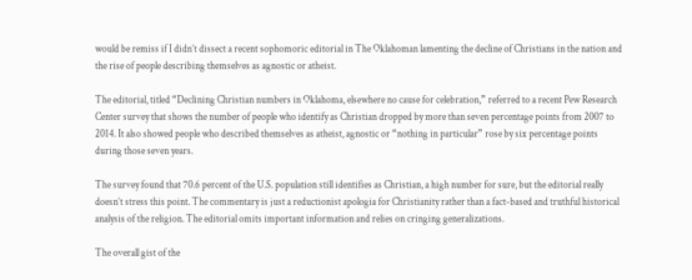would be remiss if I didn’t dissect a recent sophomoric editorial in The Oklahoman lamenting the decline of Christians in the nation and the rise of people describing themselves as agnostic or atheist.

The editorial, titled “Declining Christian numbers in Oklahoma, elsewhere no cause for celebration,” referred to a recent Pew Research Center survey that shows the number of people who identify as Christian dropped by more than seven percentage points from 2007 to 2014. It also showed people who described themselves as atheist, agnostic or “nothing in particular” rose by six percentage points during those seven years.

The survey found that 70.6 percent of the U.S. population still identifies as Christian, a high number for sure, but the editorial really doesn’t stress this point. The commentary is just a reductionist apologia for Christianity rather than a fact-based and truthful historical analysis of the religion. The editorial omits important information and relies on cringing generalizations.

The overall gist of the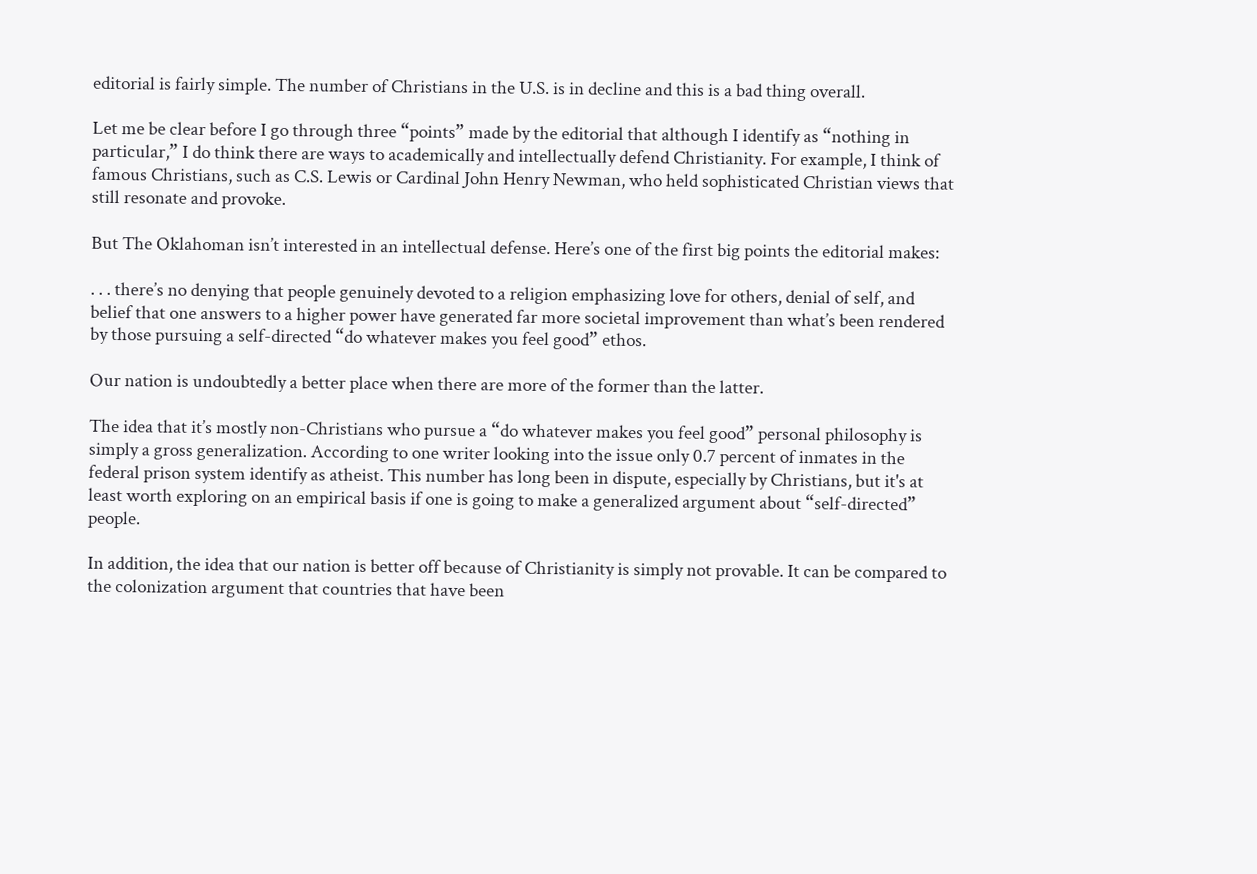editorial is fairly simple. The number of Christians in the U.S. is in decline and this is a bad thing overall.

Let me be clear before I go through three “points” made by the editorial that although I identify as “nothing in particular,” I do think there are ways to academically and intellectually defend Christianity. For example, I think of famous Christians, such as C.S. Lewis or Cardinal John Henry Newman, who held sophisticated Christian views that still resonate and provoke.

But The Oklahoman isn’t interested in an intellectual defense. Here’s one of the first big points the editorial makes:

. . . there’s no denying that people genuinely devoted to a religion emphasizing love for others, denial of self, and belief that one answers to a higher power have generated far more societal improvement than what’s been rendered by those pursuing a self-directed “do whatever makes you feel good” ethos.

Our nation is undoubtedly a better place when there are more of the former than the latter.

The idea that it’s mostly non-Christians who pursue a “do whatever makes you feel good” personal philosophy is simply a gross generalization. According to one writer looking into the issue only 0.7 percent of inmates in the federal prison system identify as atheist. This number has long been in dispute, especially by Christians, but it's at least worth exploring on an empirical basis if one is going to make a generalized argument about “self-directed” people.

In addition, the idea that our nation is better off because of Christianity is simply not provable. It can be compared to the colonization argument that countries that have been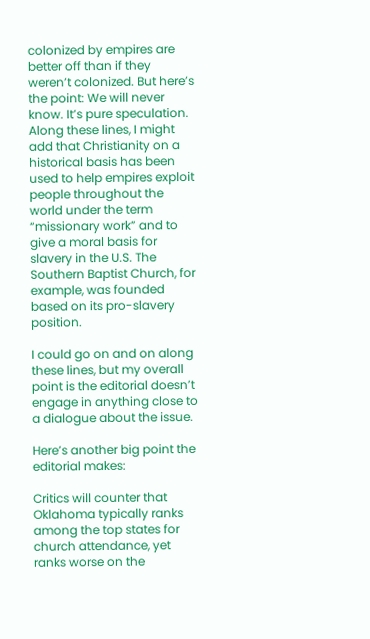colonized by empires are better off than if they weren’t colonized. But here’s the point: We will never know. It’s pure speculation. Along these lines, I might add that Christianity on a historical basis has been used to help empires exploit people throughout the world under the term “missionary work” and to give a moral basis for slavery in the U.S. The Southern Baptist Church, for example, was founded based on its pro-slavery position.

I could go on and on along these lines, but my overall point is the editorial doesn’t engage in anything close to a dialogue about the issue.

Here’s another big point the editorial makes:

Critics will counter that Oklahoma typically ranks among the top states for church attendance, yet ranks worse on the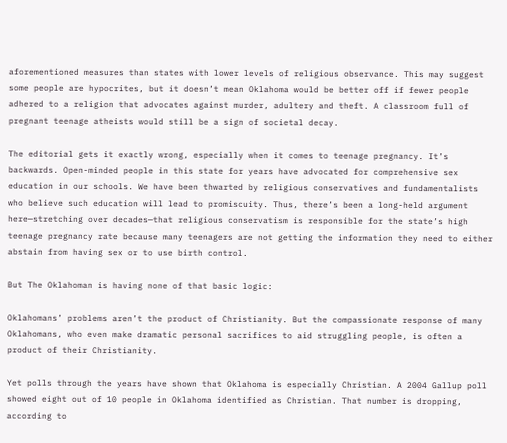aforementioned measures than states with lower levels of religious observance. This may suggest some people are hypocrites, but it doesn’t mean Oklahoma would be better off if fewer people adhered to a religion that advocates against murder, adultery and theft. A classroom full of pregnant teenage atheists would still be a sign of societal decay.

The editorial gets it exactly wrong, especially when it comes to teenage pregnancy. It’s backwards. Open-minded people in this state for years have advocated for comprehensive sex education in our schools. We have been thwarted by religious conservatives and fundamentalists who believe such education will lead to promiscuity. Thus, there’s been a long-held argument here—stretching over decades—that religious conservatism is responsible for the state’s high teenage pregnancy rate because many teenagers are not getting the information they need to either abstain from having sex or to use birth control.

But The Oklahoman is having none of that basic logic:

Oklahomans’ problems aren’t the product of Christianity. But the compassionate response of many Oklahomans, who even make dramatic personal sacrifices to aid struggling people, is often a product of their Christianity.

Yet polls through the years have shown that Oklahoma is especially Christian. A 2004 Gallup poll showed eight out of 10 people in Oklahoma identified as Christian. That number is dropping, according to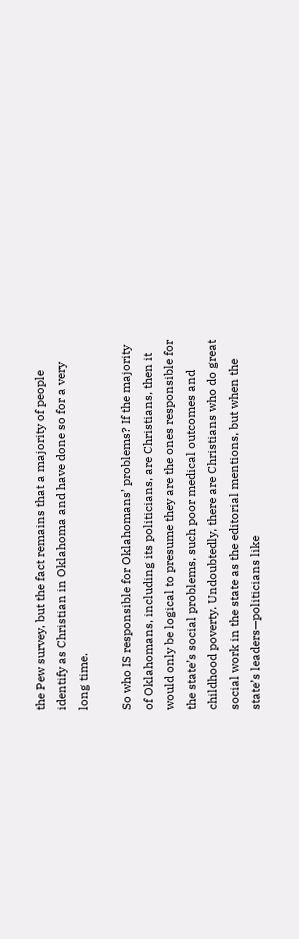the Pew survey, but the fact remains that a majority of people identify as Christian in Oklahoma and have done so for a very long time.

So who IS responsible for Oklahomans’ problems? If the majority of Oklahomans, including its politicians, are Christians, then it would only be logical to presume they are the ones responsible for the state’s social problems, such poor medical outcomes and childhood poverty. Undoubtedly, there are Christians who do great social work in the state as the editorial mentions, but when the state’s leaders—politicians like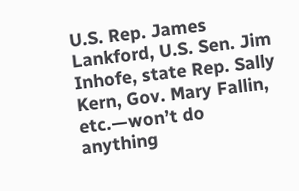U.S. Rep. James Lankford, U.S. Sen. Jim Inhofe, state Rep. Sally Kern, Gov. Mary Fallin, etc.—won’t do anything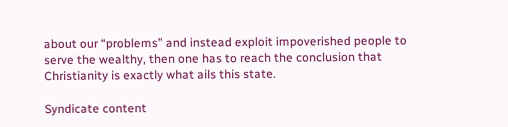about our “problems” and instead exploit impoverished people to serve the wealthy, then one has to reach the conclusion that Christianity is exactly what ails this state.

Syndicate content